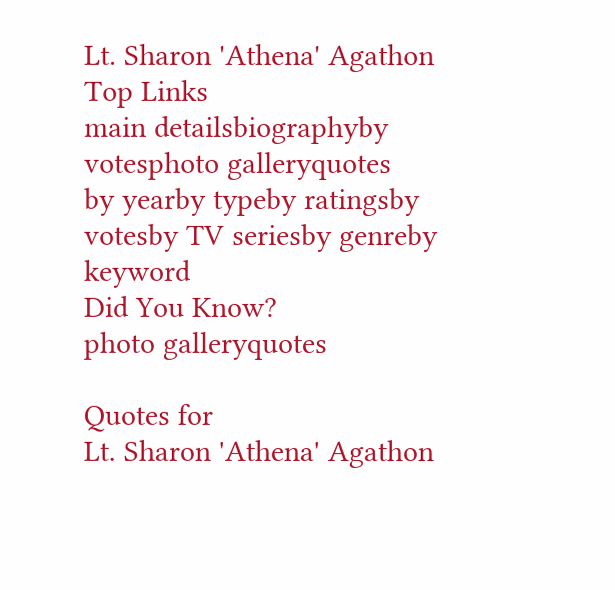Lt. Sharon 'Athena' Agathon
Top Links
main detailsbiographyby votesphoto galleryquotes
by yearby typeby ratingsby votesby TV seriesby genreby keyword
Did You Know?
photo galleryquotes

Quotes for
Lt. Sharon 'Athena' Agathon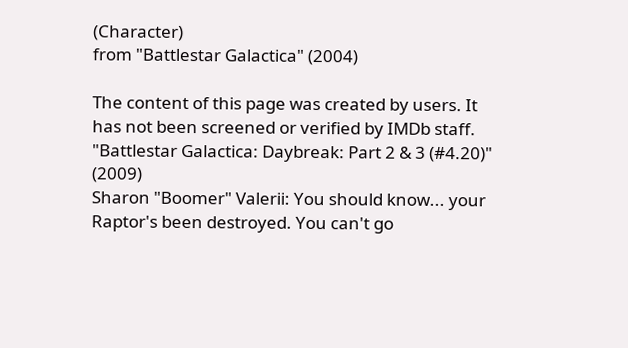(Character)
from "Battlestar Galactica" (2004)

The content of this page was created by users. It has not been screened or verified by IMDb staff.
"Battlestar Galactica: Daybreak: Part 2 & 3 (#4.20)" (2009)
Sharon "Boomer" Valerii: You should know... your Raptor's been destroyed. You can't go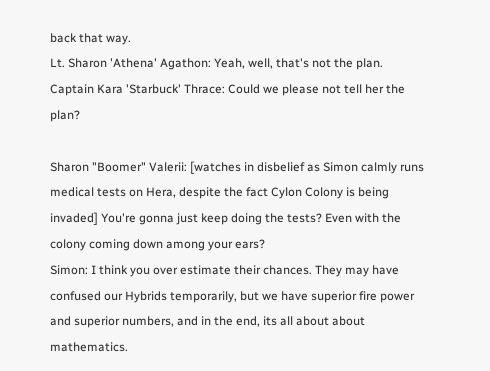back that way.
Lt. Sharon 'Athena' Agathon: Yeah, well, that's not the plan.
Captain Kara 'Starbuck' Thrace: Could we please not tell her the plan?

Sharon "Boomer" Valerii: [watches in disbelief as Simon calmly runs medical tests on Hera, despite the fact Cylon Colony is being invaded] You're gonna just keep doing the tests? Even with the colony coming down among your ears?
Simon: I think you over estimate their chances. They may have confused our Hybrids temporarily, but we have superior fire power and superior numbers, and in the end, its all about about mathematics.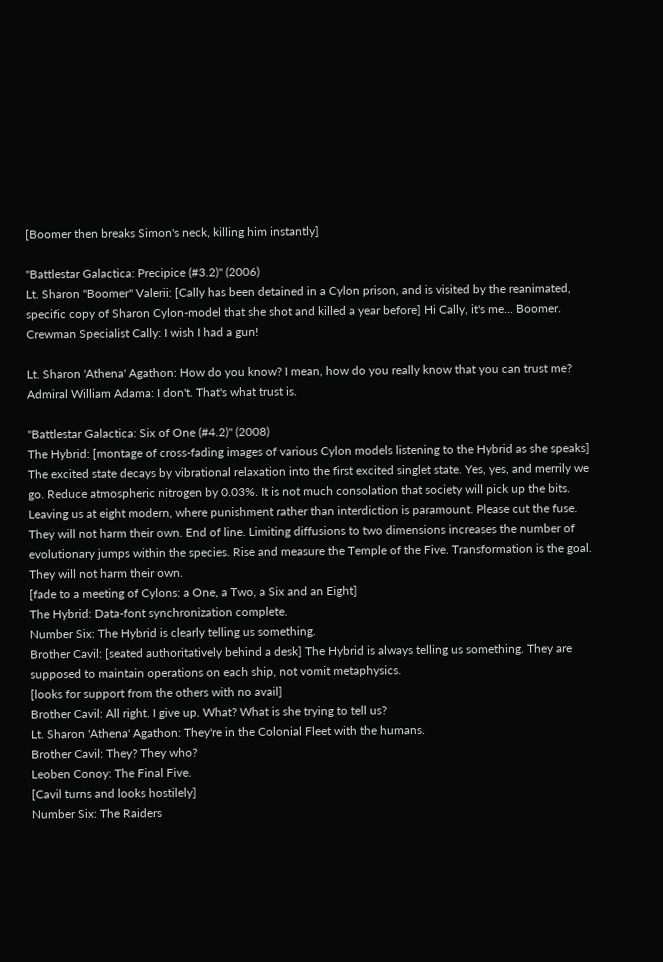[Boomer then breaks Simon's neck, killing him instantly]

"Battlestar Galactica: Precipice (#3.2)" (2006)
Lt. Sharon "Boomer" Valerii: [Cally has been detained in a Cylon prison, and is visited by the reanimated, specific copy of Sharon Cylon-model that she shot and killed a year before] Hi Cally, it's me... Boomer.
Crewman Specialist Cally: I wish I had a gun!

Lt. Sharon 'Athena' Agathon: How do you know? I mean, how do you really know that you can trust me?
Admiral William Adama: I don't. That's what trust is.

"Battlestar Galactica: Six of One (#4.2)" (2008)
The Hybrid: [montage of cross-fading images of various Cylon models listening to the Hybrid as she speaks] The excited state decays by vibrational relaxation into the first excited singlet state. Yes, yes, and merrily we go. Reduce atmospheric nitrogen by 0.03%. It is not much consolation that society will pick up the bits. Leaving us at eight modern, where punishment rather than interdiction is paramount. Please cut the fuse. They will not harm their own. End of line. Limiting diffusions to two dimensions increases the number of evolutionary jumps within the species. Rise and measure the Temple of the Five. Transformation is the goal. They will not harm their own.
[fade to a meeting of Cylons: a One, a Two, a Six and an Eight]
The Hybrid: Data-font synchronization complete.
Number Six: The Hybrid is clearly telling us something.
Brother Cavil: [seated authoritatively behind a desk] The Hybrid is always telling us something. They are supposed to maintain operations on each ship, not vomit metaphysics.
[looks for support from the others with no avail]
Brother Cavil: All right. I give up. What? What is she trying to tell us?
Lt. Sharon 'Athena' Agathon: They're in the Colonial Fleet with the humans.
Brother Cavil: They? They who?
Leoben Conoy: The Final Five.
[Cavil turns and looks hostilely]
Number Six: The Raiders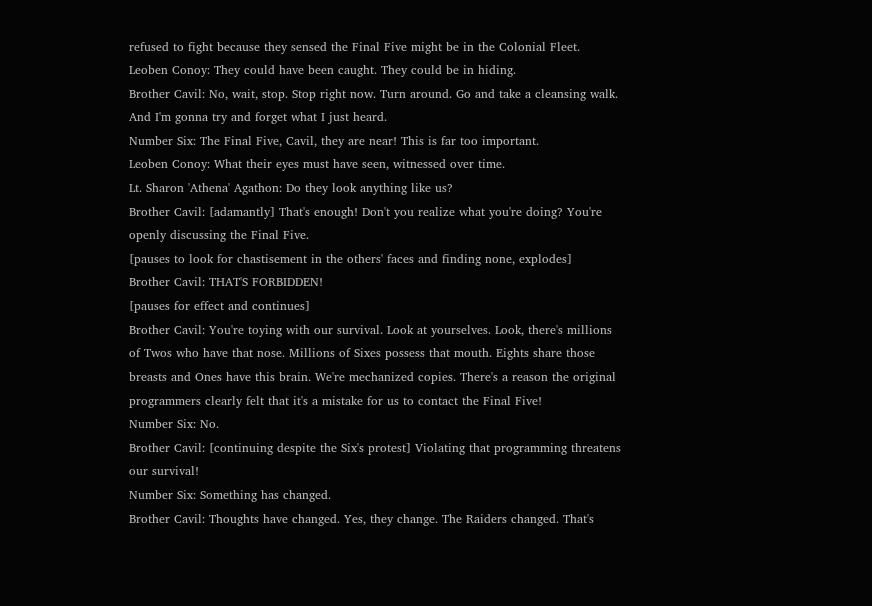refused to fight because they sensed the Final Five might be in the Colonial Fleet.
Leoben Conoy: They could have been caught. They could be in hiding.
Brother Cavil: No, wait, stop. Stop right now. Turn around. Go and take a cleansing walk. And I'm gonna try and forget what I just heard.
Number Six: The Final Five, Cavil, they are near! This is far too important.
Leoben Conoy: What their eyes must have seen, witnessed over time.
Lt. Sharon 'Athena' Agathon: Do they look anything like us?
Brother Cavil: [adamantly] That's enough! Don't you realize what you're doing? You're openly discussing the Final Five.
[pauses to look for chastisement in the others' faces and finding none, explodes]
Brother Cavil: THAT'S FORBIDDEN!
[pauses for effect and continues]
Brother Cavil: You're toying with our survival. Look at yourselves. Look, there's millions of Twos who have that nose. Millions of Sixes possess that mouth. Eights share those breasts and Ones have this brain. We're mechanized copies. There's a reason the original programmers clearly felt that it's a mistake for us to contact the Final Five!
Number Six: No.
Brother Cavil: [continuing despite the Six's protest] Violating that programming threatens our survival!
Number Six: Something has changed.
Brother Cavil: Thoughts have changed. Yes, they change. The Raiders changed. That's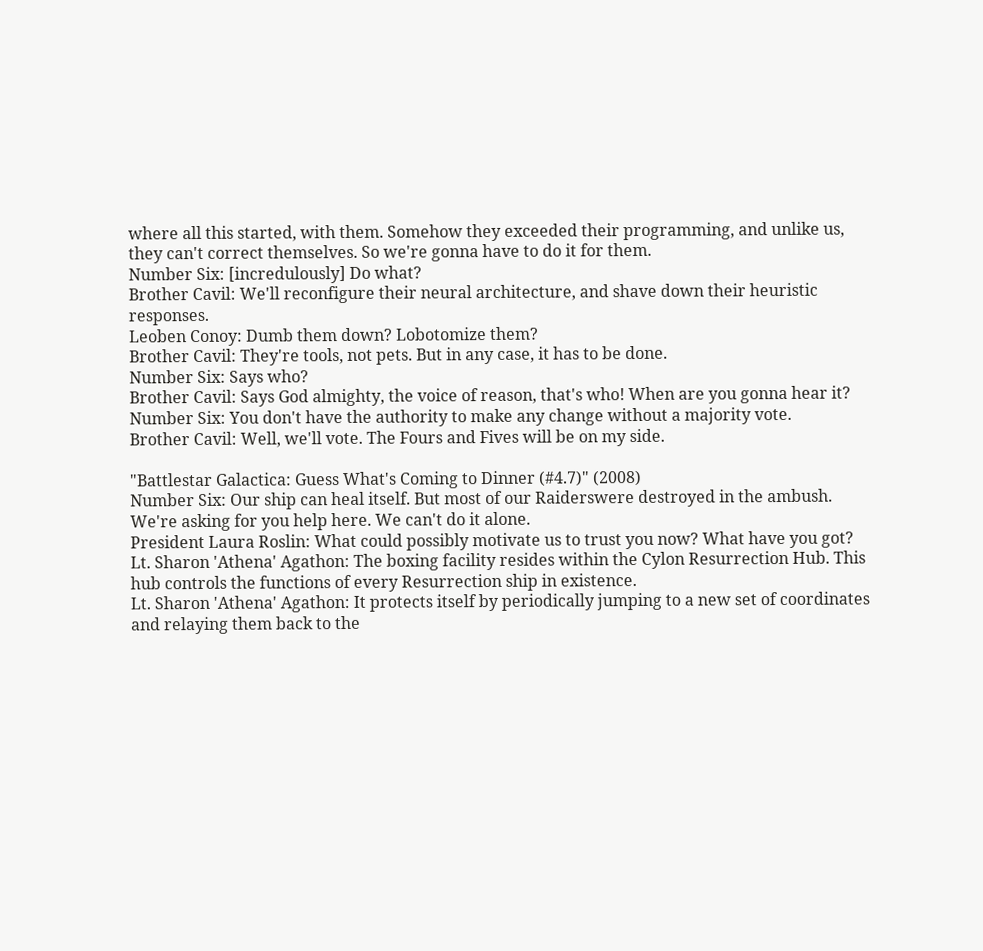where all this started, with them. Somehow they exceeded their programming, and unlike us, they can't correct themselves. So we're gonna have to do it for them.
Number Six: [incredulously] Do what?
Brother Cavil: We'll reconfigure their neural architecture, and shave down their heuristic responses.
Leoben Conoy: Dumb them down? Lobotomize them?
Brother Cavil: They're tools, not pets. But in any case, it has to be done.
Number Six: Says who?
Brother Cavil: Says God almighty, the voice of reason, that's who! When are you gonna hear it?
Number Six: You don't have the authority to make any change without a majority vote.
Brother Cavil: Well, we'll vote. The Fours and Fives will be on my side.

"Battlestar Galactica: Guess What's Coming to Dinner (#4.7)" (2008)
Number Six: Our ship can heal itself. But most of our Raiderswere destroyed in the ambush. We're asking for you help here. We can't do it alone.
President Laura Roslin: What could possibly motivate us to trust you now? What have you got?
Lt. Sharon 'Athena' Agathon: The boxing facility resides within the Cylon Resurrection Hub. This hub controls the functions of every Resurrection ship in existence.
Lt. Sharon 'Athena' Agathon: It protects itself by periodically jumping to a new set of coordinates and relaying them back to the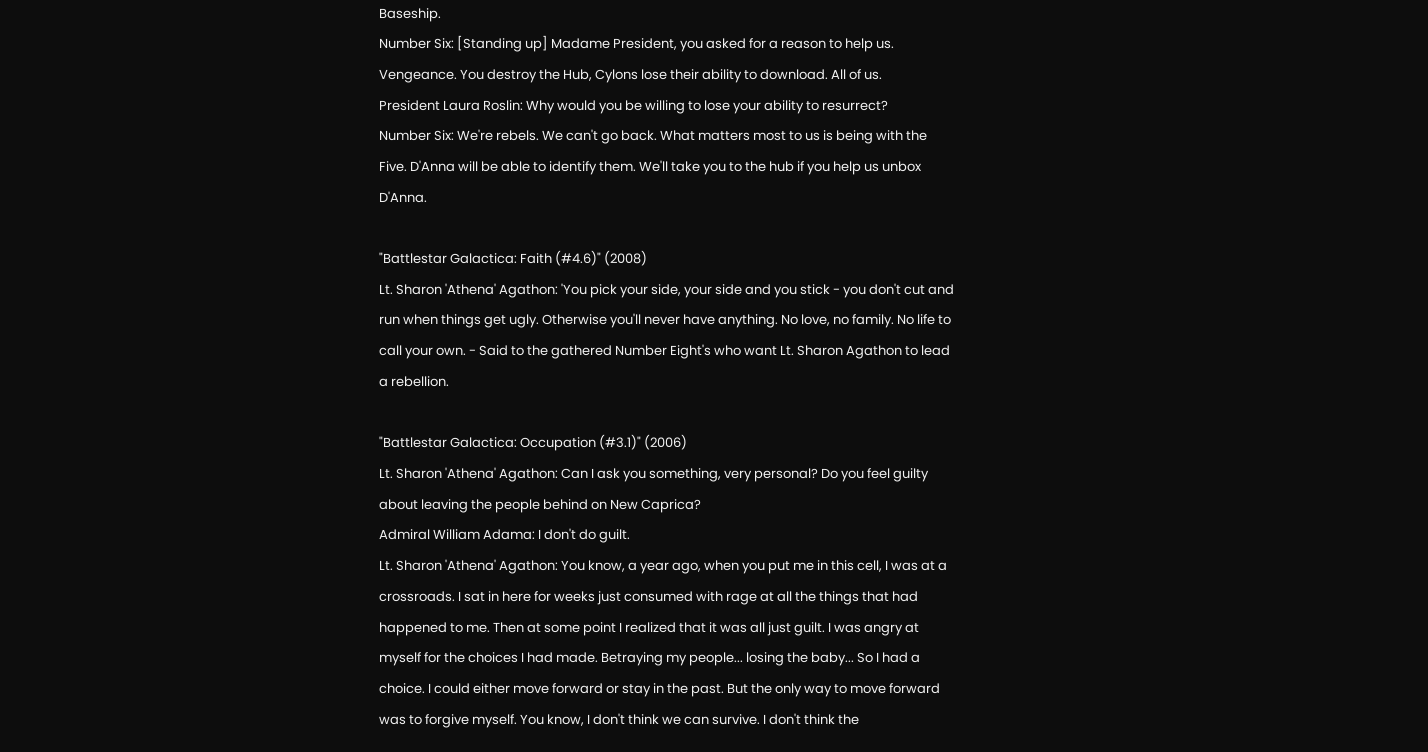Baseship.
Number Six: [Standing up] Madame President, you asked for a reason to help us. Vengeance. You destroy the Hub, Cylons lose their ability to download. All of us.
President Laura Roslin: Why would you be willing to lose your ability to resurrect?
Number Six: We're rebels. We can't go back. What matters most to us is being with the Five. D'Anna will be able to identify them. We'll take you to the hub if you help us unbox D'Anna.

"Battlestar Galactica: Faith (#4.6)" (2008)
Lt. Sharon 'Athena' Agathon: 'You pick your side, your side and you stick - you don't cut and run when things get ugly. Otherwise you'll never have anything. No love, no family. No life to call your own. - Said to the gathered Number Eight's who want Lt. Sharon Agathon to lead a rebellion.

"Battlestar Galactica: Occupation (#3.1)" (2006)
Lt. Sharon 'Athena' Agathon: Can I ask you something, very personal? Do you feel guilty about leaving the people behind on New Caprica?
Admiral William Adama: I don't do guilt.
Lt. Sharon 'Athena' Agathon: You know, a year ago, when you put me in this cell, I was at a crossroads. I sat in here for weeks just consumed with rage at all the things that had happened to me. Then at some point I realized that it was all just guilt. I was angry at myself for the choices I had made. Betraying my people... losing the baby... So I had a choice. I could either move forward or stay in the past. But the only way to move forward was to forgive myself. You know, I don't think we can survive. I don't think the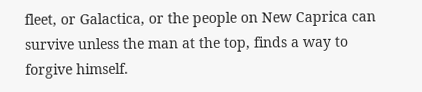fleet, or Galactica, or the people on New Caprica can survive unless the man at the top, finds a way to forgive himself.